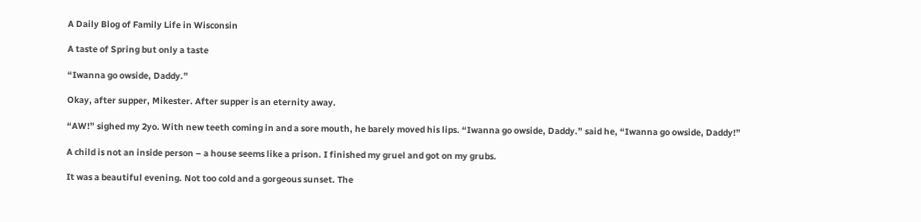A Daily Blog of Family Life in Wisconsin

A taste of Spring but only a taste

“Iwanna go owside, Daddy.”

Okay, after supper, Mikester. After supper is an eternity away.

“AW!” sighed my 2yo. With new teeth coming in and a sore mouth, he barely moved his lips. “Iwanna go owside, Daddy.” said he, “Iwanna go owside, Daddy!”

A child is not an inside person – a house seems like a prison. I finished my gruel and got on my grubs.

It was a beautiful evening. Not too cold and a gorgeous sunset. The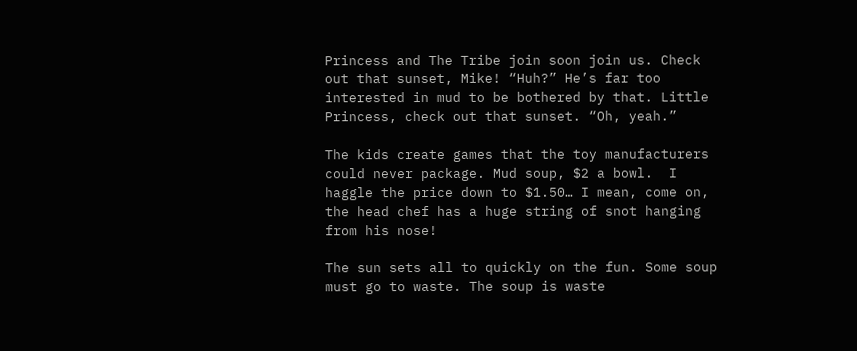Princess and The Tribe join soon join us. Check out that sunset, Mike! “Huh?” He’s far too interested in mud to be bothered by that. Little Princess, check out that sunset. “Oh, yeah.”

The kids create games that the toy manufacturers could never package. Mud soup, $2 a bowl.  I haggle the price down to $1.50… I mean, come on, the head chef has a huge string of snot hanging from his nose!

The sun sets all to quickly on the fun. Some soup must go to waste. The soup is waste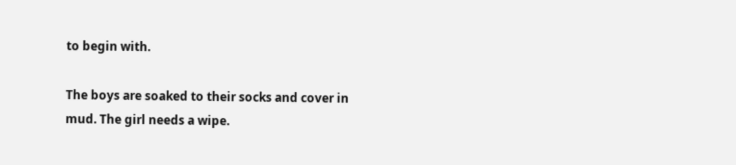to begin with.

The boys are soaked to their socks and cover in mud. The girl needs a wipe.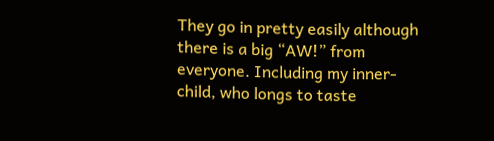They go in pretty easily although there is a big “AW!” from everyone. Including my inner-child, who longs to taste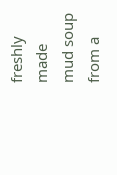freshly made mud soup from a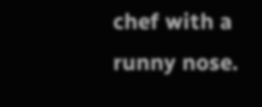chef with a runny nose.